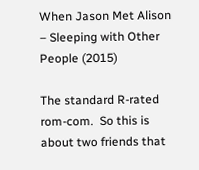When Jason Met Alison – Sleeping with Other People (2015)

The standard R-rated rom-com.  So this is about two friends that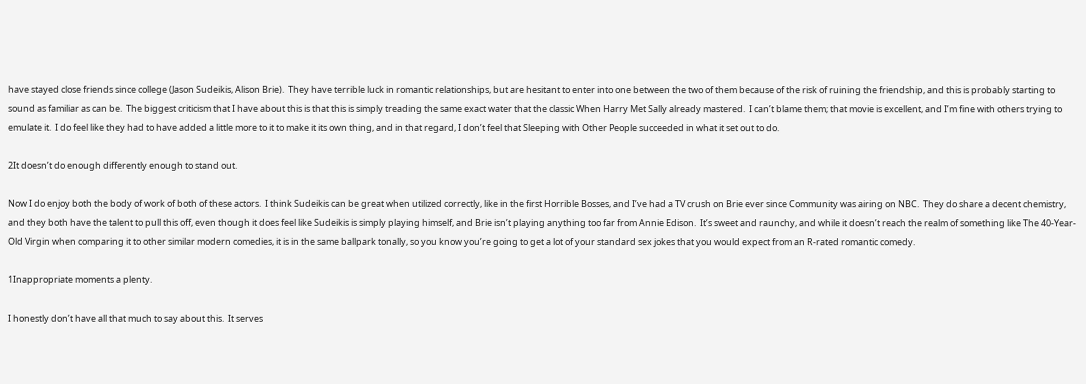have stayed close friends since college (Jason Sudeikis, Alison Brie).  They have terrible luck in romantic relationships, but are hesitant to enter into one between the two of them because of the risk of ruining the friendship, and this is probably starting to sound as familiar as can be.  The biggest criticism that I have about this is that this is simply treading the same exact water that the classic When Harry Met Sally already mastered.  I can’t blame them; that movie is excellent, and I’m fine with others trying to emulate it.  I do feel like they had to have added a little more to it to make it its own thing, and in that regard, I don’t feel that Sleeping with Other People succeeded in what it set out to do.

2It doesn’t do enough differently enough to stand out.

Now I do enjoy both the body of work of both of these actors.  I think Sudeikis can be great when utilized correctly, like in the first Horrible Bosses, and I’ve had a TV crush on Brie ever since Community was airing on NBC.  They do share a decent chemistry, and they both have the talent to pull this off, even though it does feel like Sudeikis is simply playing himself, and Brie isn’t playing anything too far from Annie Edison.  It’s sweet and raunchy, and while it doesn’t reach the realm of something like The 40-Year-Old Virgin when comparing it to other similar modern comedies, it is in the same ballpark tonally, so you know you’re going to get a lot of your standard sex jokes that you would expect from an R-rated romantic comedy.

1Inappropriate moments a plenty.

I honestly don’t have all that much to say about this.  It serves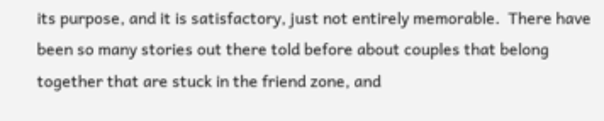its purpose, and it is satisfactory, just not entirely memorable.  There have been so many stories out there told before about couples that belong together that are stuck in the friend zone, and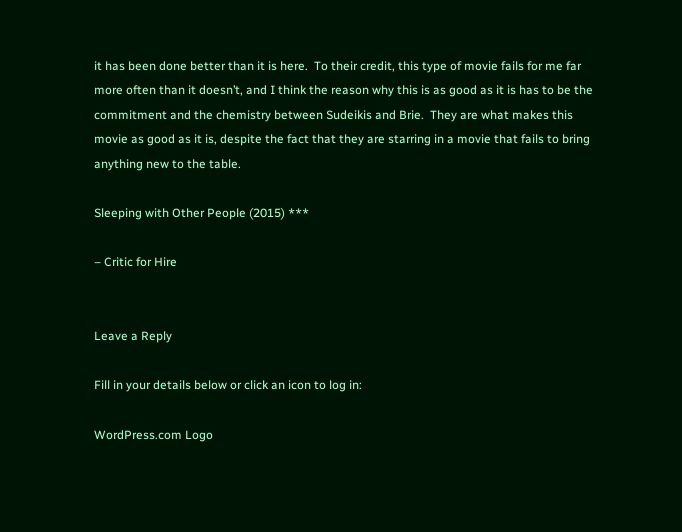it has been done better than it is here.  To their credit, this type of movie fails for me far more often than it doesn’t, and I think the reason why this is as good as it is has to be the commitment and the chemistry between Sudeikis and Brie.  They are what makes this movie as good as it is, despite the fact that they are starring in a movie that fails to bring anything new to the table.

Sleeping with Other People (2015) ***

– Critic for Hire


Leave a Reply

Fill in your details below or click an icon to log in:

WordPress.com Logo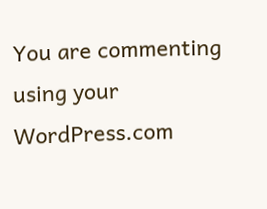You are commenting using your WordPress.com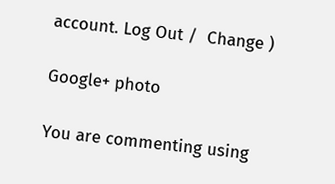account. Log Out /  Change )

Google+ photo

You are commenting using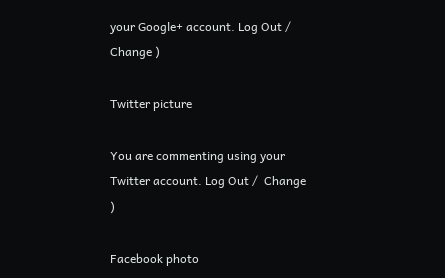your Google+ account. Log Out /  Change )

Twitter picture

You are commenting using your Twitter account. Log Out /  Change )

Facebook photo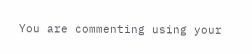You are commenting using your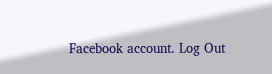Facebook account. Log Out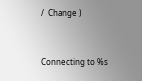/  Change )


Connecting to %s